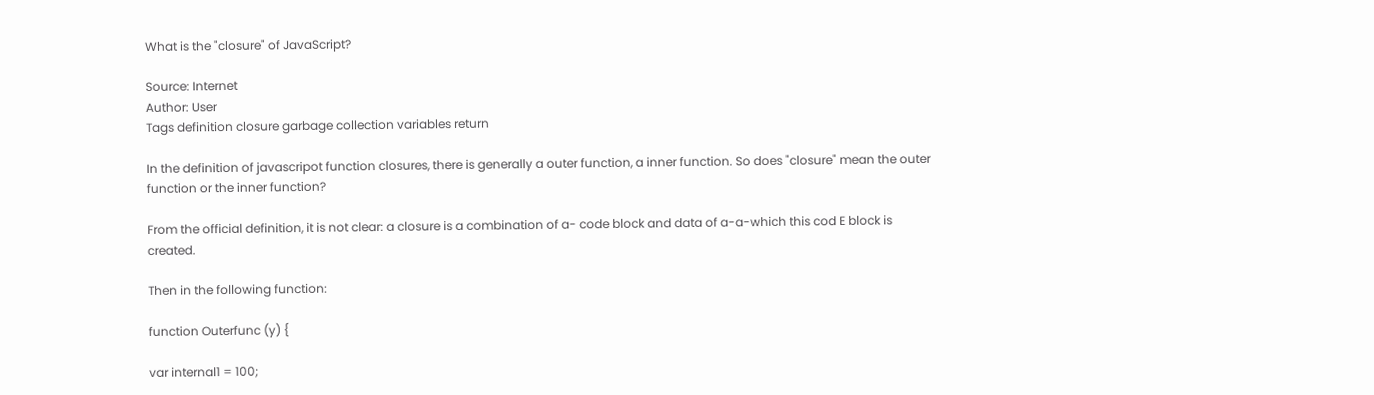What is the "closure" of JavaScript?

Source: Internet
Author: User
Tags definition closure garbage collection variables return

In the definition of javascripot function closures, there is generally a outer function, a inner function. So does "closure" mean the outer function or the inner function?

From the official definition, it is not clear: a closure is a combination of a- code block and data of a-a-which this cod E block is created.

Then in the following function:

function Outerfunc (y) {

var internal1 = 100;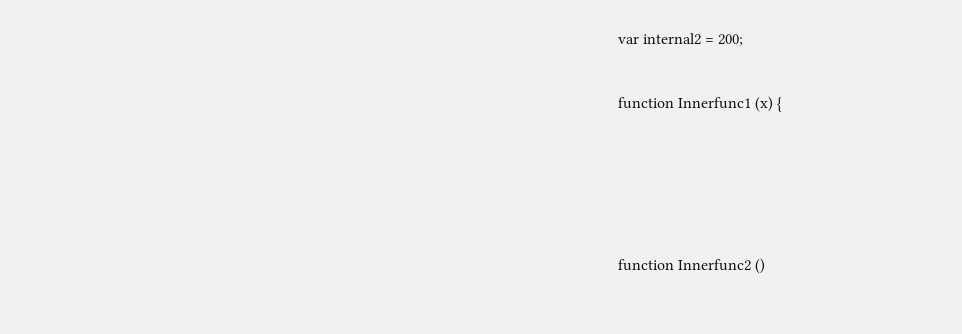var internal2 = 200;

function Innerfunc1 (x) {




function Innerfunc2 ()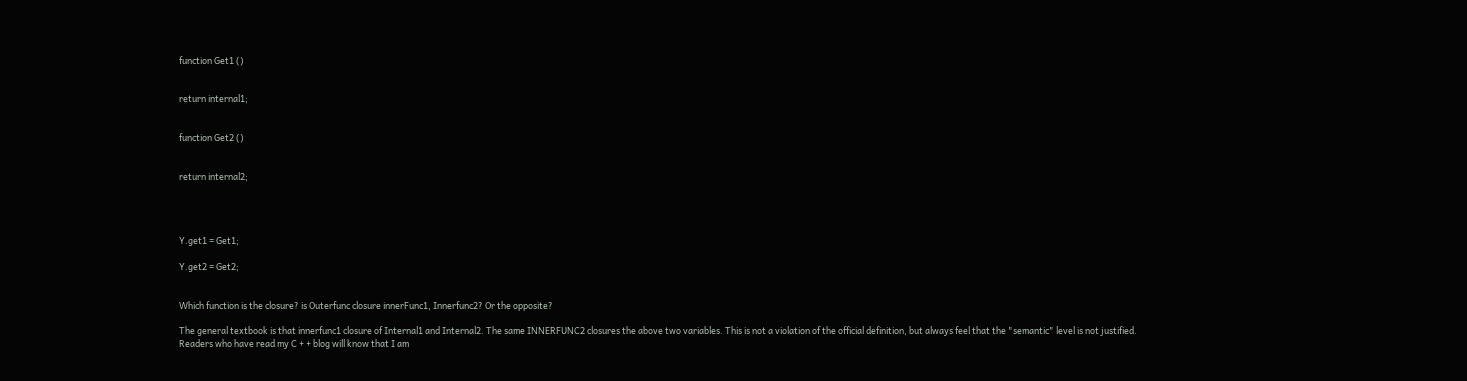function Get1 ()


return internal1;


function Get2 ()


return internal2;




Y.get1 = Get1;

Y.get2 = Get2;


Which function is the closure? is Outerfunc closure innerFunc1, Innerfunc2? Or the opposite?

The general textbook is that innerfunc1 closure of Internal1 and Internal2. The same INNERFUNC2 closures the above two variables. This is not a violation of the official definition, but always feel that the "semantic" level is not justified. Readers who have read my C + + blog will know that I am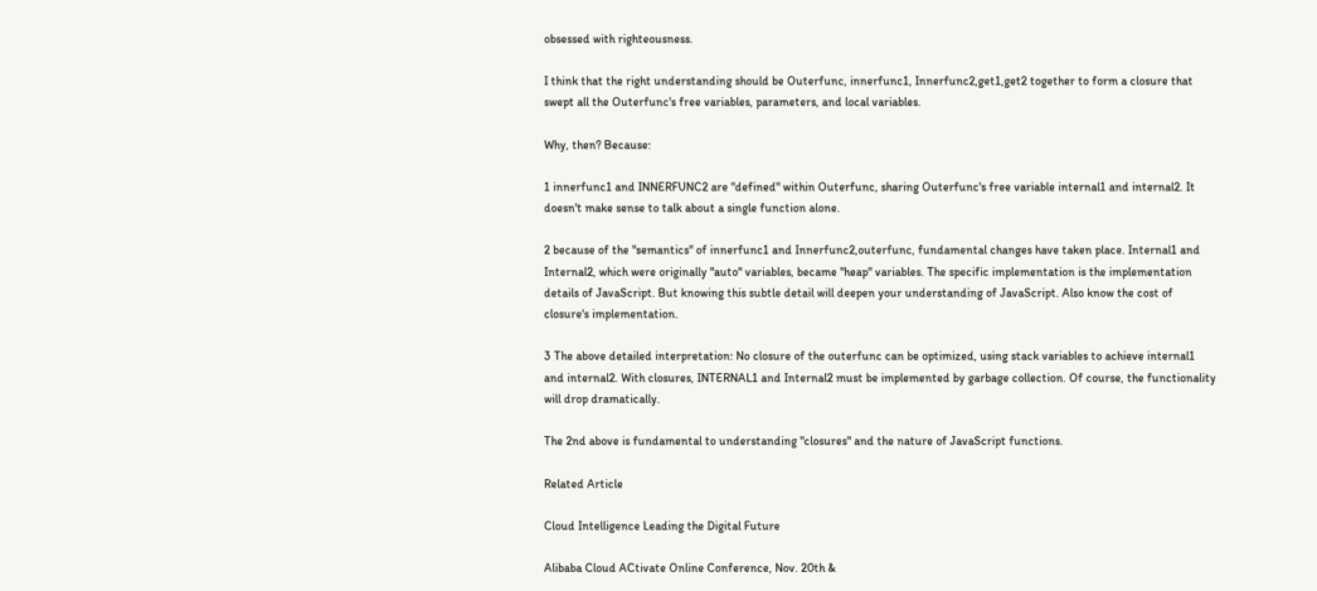obsessed with righteousness.

I think that the right understanding should be Outerfunc, innerfunc1, Innerfunc2,get1,get2 together to form a closure that swept all the Outerfunc's free variables, parameters, and local variables.

Why, then? Because:

1 innerfunc1 and INNERFUNC2 are "defined" within Outerfunc, sharing Outerfunc's free variable internal1 and internal2. It doesn't make sense to talk about a single function alone.

2 because of the "semantics" of innerfunc1 and Innerfunc2,outerfunc, fundamental changes have taken place. Internal1 and Internal2, which were originally "auto" variables, became "heap" variables. The specific implementation is the implementation details of JavaScript. But knowing this subtle detail will deepen your understanding of JavaScript. Also know the cost of closure's implementation.

3 The above detailed interpretation: No closure of the outerfunc can be optimized, using stack variables to achieve internal1 and internal2. With closures, INTERNAL1 and Internal2 must be implemented by garbage collection. Of course, the functionality will drop dramatically.

The 2nd above is fundamental to understanding "closures" and the nature of JavaScript functions.

Related Article

Cloud Intelligence Leading the Digital Future

Alibaba Cloud ACtivate Online Conference, Nov. 20th &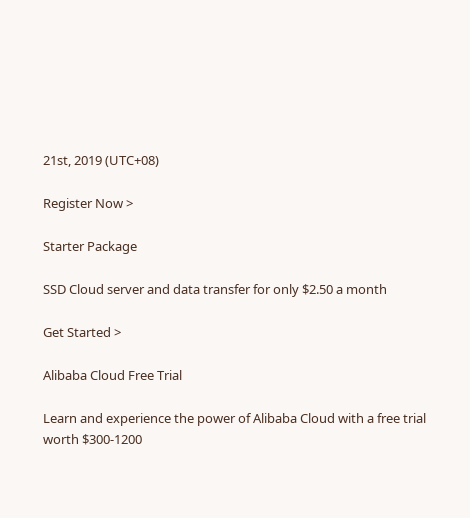21st, 2019 (UTC+08)

Register Now >

Starter Package

SSD Cloud server and data transfer for only $2.50 a month

Get Started >

Alibaba Cloud Free Trial

Learn and experience the power of Alibaba Cloud with a free trial worth $300-1200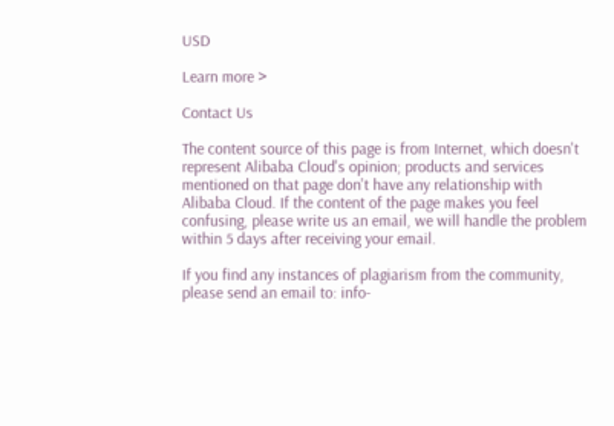USD

Learn more >

Contact Us

The content source of this page is from Internet, which doesn't represent Alibaba Cloud's opinion; products and services mentioned on that page don't have any relationship with Alibaba Cloud. If the content of the page makes you feel confusing, please write us an email, we will handle the problem within 5 days after receiving your email.

If you find any instances of plagiarism from the community, please send an email to: info-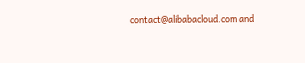contact@alibabacloud.com and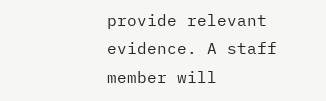provide relevant evidence. A staff member will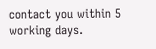contact you within 5 working days.